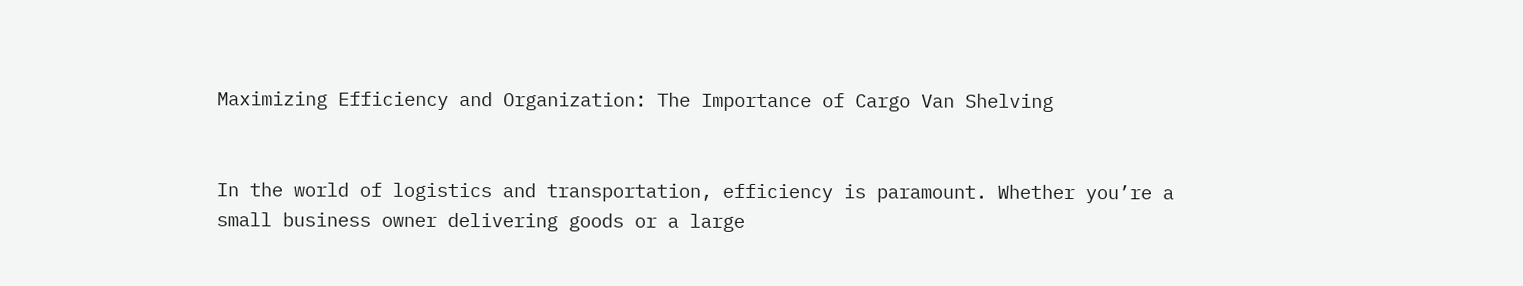Maximizing Efficiency and Organization: The Importance of Cargo Van Shelving


In the world of logistics and transportation, efficiency is paramount. Whether you’re a small business owner delivering goods or a large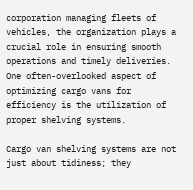corporation managing fleets of vehicles, the organization plays a crucial role in ensuring smooth operations and timely deliveries. One often-overlooked aspect of optimizing cargo vans for efficiency is the utilization of proper shelving systems.

Cargo van shelving systems are not just about tidiness; they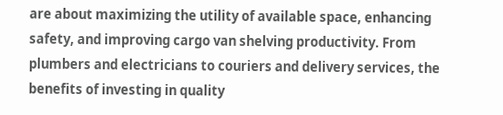are about maximizing the utility of available space, enhancing safety, and improving cargo van shelving productivity. From plumbers and electricians to couriers and delivery services, the benefits of investing in quality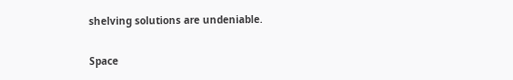shelving solutions are undeniable.

Space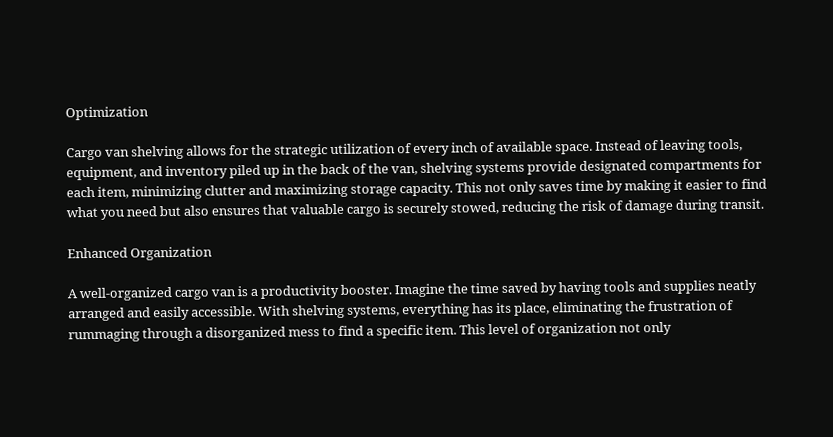Optimization

Cargo van shelving allows for the strategic utilization of every inch of available space. Instead of leaving tools, equipment, and inventory piled up in the back of the van, shelving systems provide designated compartments for each item, minimizing clutter and maximizing storage capacity. This not only saves time by making it easier to find what you need but also ensures that valuable cargo is securely stowed, reducing the risk of damage during transit.

Enhanced Organization

A well-organized cargo van is a productivity booster. Imagine the time saved by having tools and supplies neatly arranged and easily accessible. With shelving systems, everything has its place, eliminating the frustration of rummaging through a disorganized mess to find a specific item. This level of organization not only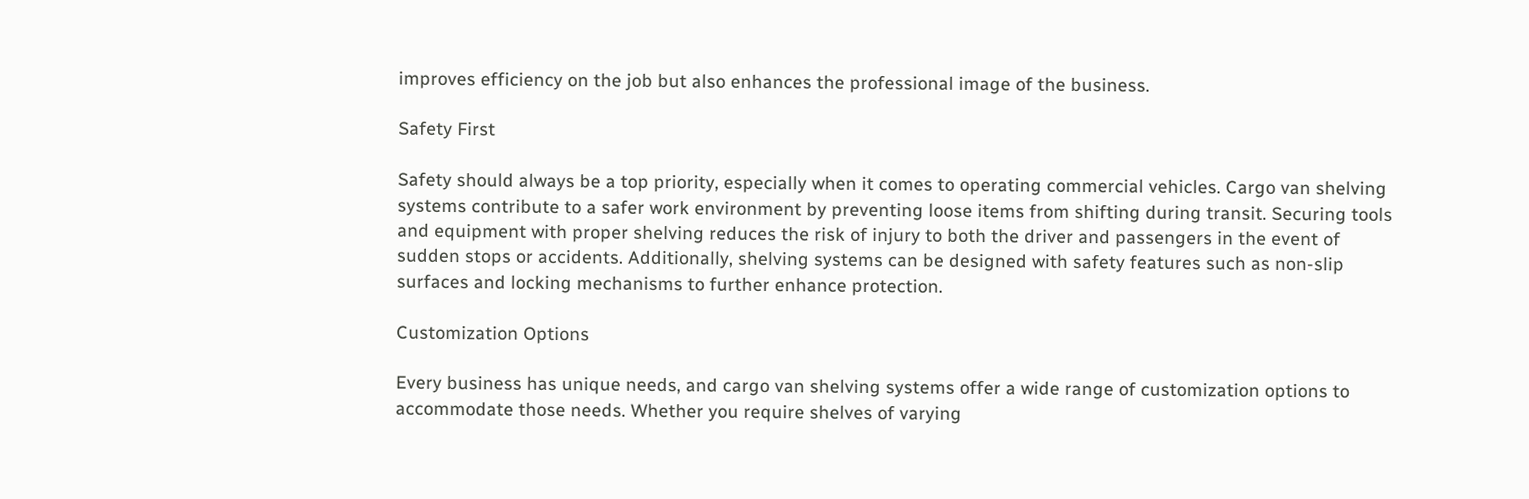improves efficiency on the job but also enhances the professional image of the business.

Safety First

Safety should always be a top priority, especially when it comes to operating commercial vehicles. Cargo van shelving systems contribute to a safer work environment by preventing loose items from shifting during transit. Securing tools and equipment with proper shelving reduces the risk of injury to both the driver and passengers in the event of sudden stops or accidents. Additionally, shelving systems can be designed with safety features such as non-slip surfaces and locking mechanisms to further enhance protection.

Customization Options

Every business has unique needs, and cargo van shelving systems offer a wide range of customization options to accommodate those needs. Whether you require shelves of varying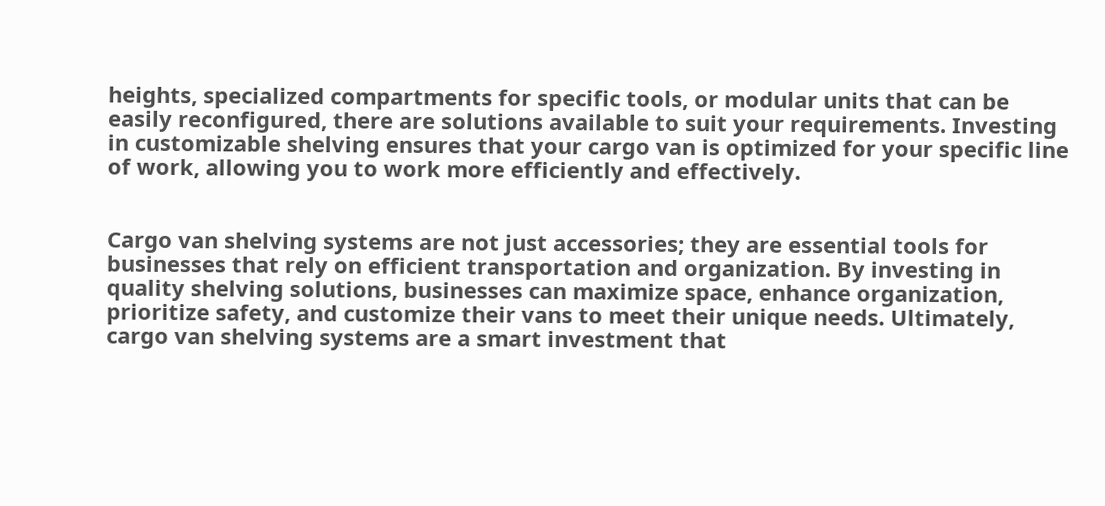heights, specialized compartments for specific tools, or modular units that can be easily reconfigured, there are solutions available to suit your requirements. Investing in customizable shelving ensures that your cargo van is optimized for your specific line of work, allowing you to work more efficiently and effectively.


Cargo van shelving systems are not just accessories; they are essential tools for businesses that rely on efficient transportation and organization. By investing in quality shelving solutions, businesses can maximize space, enhance organization, prioritize safety, and customize their vans to meet their unique needs. Ultimately, cargo van shelving systems are a smart investment that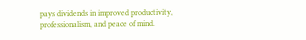pays dividends in improved productivity, professionalism, and peace of mind.